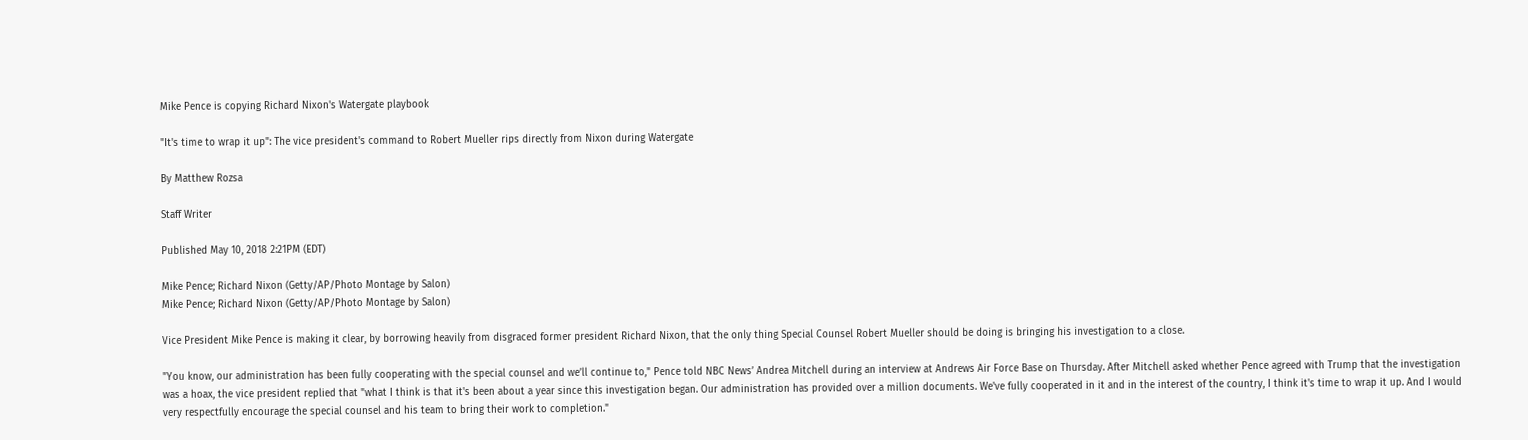Mike Pence is copying Richard Nixon's Watergate playbook

"It's time to wrap it up": The vice president's command to Robert Mueller rips directly from Nixon during Watergate

By Matthew Rozsa

Staff Writer

Published May 10, 2018 2:21PM (EDT)

Mike Pence; Richard Nixon (Getty/AP/Photo Montage by Salon)
Mike Pence; Richard Nixon (Getty/AP/Photo Montage by Salon)

Vice President Mike Pence is making it clear, by borrowing heavily from disgraced former president Richard Nixon, that the only thing Special Counsel Robert Mueller should be doing is bringing his investigation to a close.

"You know, our administration has been fully cooperating with the special counsel and we’ll continue to," Pence told NBC News’ Andrea Mitchell during an interview at Andrews Air Force Base on Thursday. After Mitchell asked whether Pence agreed with Trump that the investigation was a hoax, the vice president replied that "what I think is that it's been about a year since this investigation began. Our administration has provided over a million documents. We've fully cooperated in it and in the interest of the country, I think it's time to wrap it up. And I would very respectfully encourage the special counsel and his team to bring their work to completion."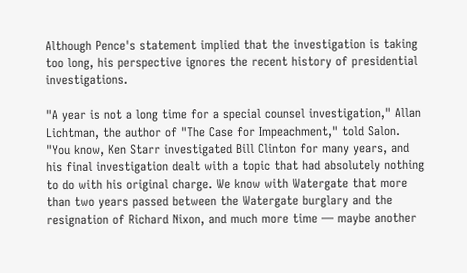Although Pence's statement implied that the investigation is taking too long, his perspective ignores the recent history of presidential investigations.

"A year is not a long time for a special counsel investigation," Allan Lichtman, the author of "The Case for Impeachment," told Salon. "You know, Ken Starr investigated Bill Clinton for many years, and his final investigation dealt with a topic that had absolutely nothing to do with his original charge. We know with Watergate that more than two years passed between the Watergate burglary and the resignation of Richard Nixon, and much more time — maybe another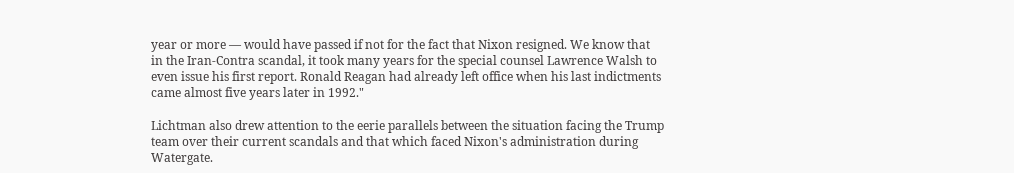year or more — would have passed if not for the fact that Nixon resigned. We know that in the Iran-Contra scandal, it took many years for the special counsel Lawrence Walsh to even issue his first report. Ronald Reagan had already left office when his last indictments came almost five years later in 1992."

Lichtman also drew attention to the eerie parallels between the situation facing the Trump team over their current scandals and that which faced Nixon's administration during Watergate.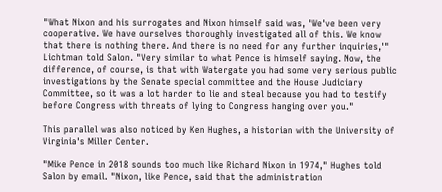"What Nixon and his surrogates and Nixon himself said was, 'We've been very cooperative. We have ourselves thoroughly investigated all of this. We know that there is nothing there. And there is no need for any further inquiries,'" Lichtman told Salon. "Very similar to what Pence is himself saying. Now, the difference, of course, is that with Watergate you had some very serious public investigations by the Senate special committee and the House Judiciary Committee, so it was a lot harder to lie and steal because you had to testify before Congress with threats of lying to Congress hanging over you."

This parallel was also noticed by Ken Hughes, a historian with the University of Virginia's Miller Center.

"Mike Pence in 2018 sounds too much like Richard Nixon in 1974," Hughes told Salon by email. "Nixon, like Pence, said that the administration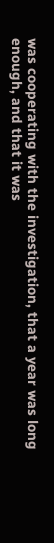was cooperating with the investigation, that a year was long enough, and that it was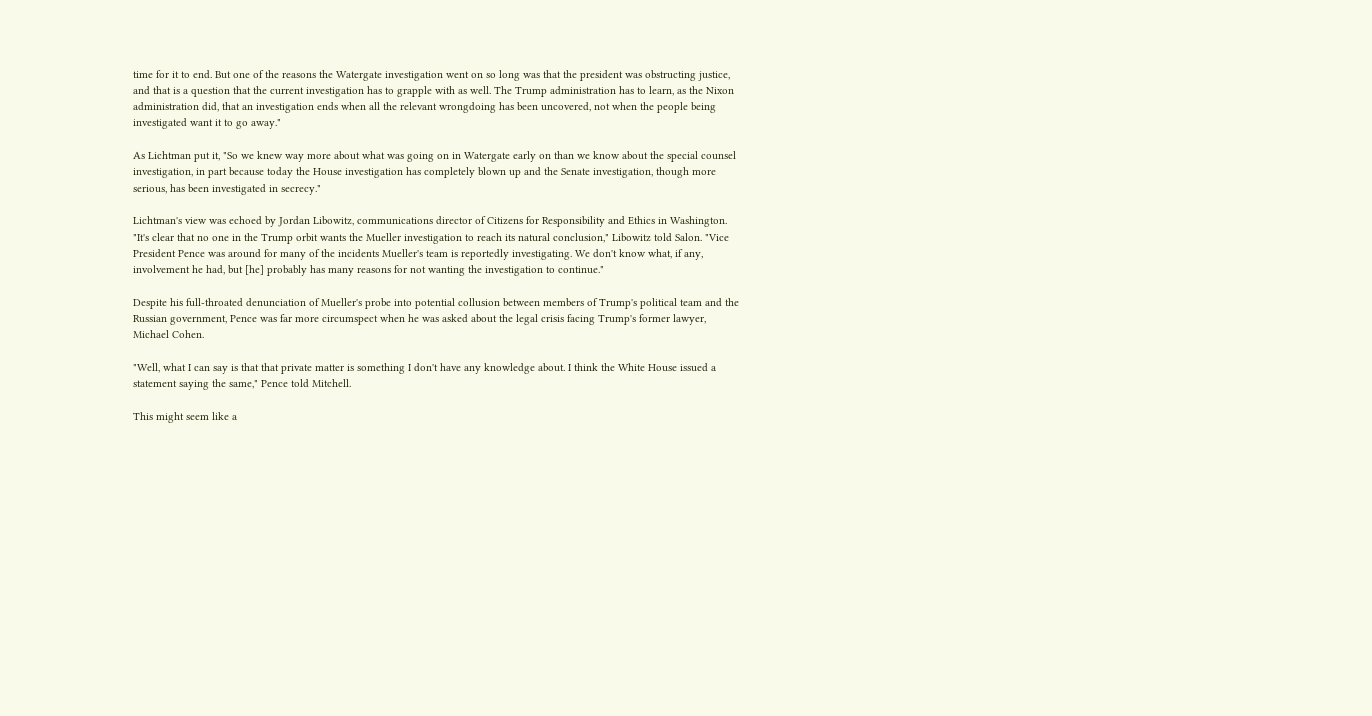time for it to end. But one of the reasons the Watergate investigation went on so long was that the president was obstructing justice, and that is a question that the current investigation has to grapple with as well. The Trump administration has to learn, as the Nixon administration did, that an investigation ends when all the relevant wrongdoing has been uncovered, not when the people being investigated want it to go away."

As Lichtman put it, "So we knew way more about what was going on in Watergate early on than we know about the special counsel investigation, in part because today the House investigation has completely blown up and the Senate investigation, though more serious, has been investigated in secrecy."

Lichtman's view was echoed by Jordan Libowitz, communications director of Citizens for Responsibility and Ethics in Washington. "It's clear that no one in the Trump orbit wants the Mueller investigation to reach its natural conclusion," Libowitz told Salon. "Vice President Pence was around for many of the incidents Mueller's team is reportedly investigating. We don't know what, if any, involvement he had, but [he] probably has many reasons for not wanting the investigation to continue."

Despite his full-throated denunciation of Mueller's probe into potential collusion between members of Trump's political team and the Russian government, Pence was far more circumspect when he was asked about the legal crisis facing Trump's former lawyer, Michael Cohen.

"Well, what I can say is that that private matter is something I don't have any knowledge about. I think the White House issued a statement saying the same," Pence told Mitchell.

This might seem like a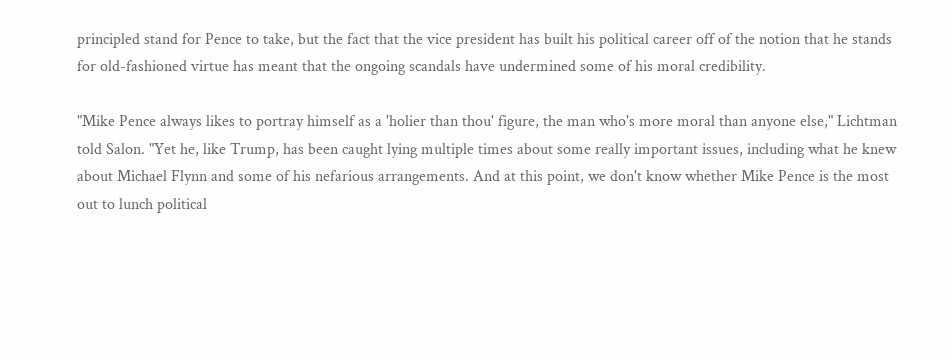principled stand for Pence to take, but the fact that the vice president has built his political career off of the notion that he stands for old-fashioned virtue has meant that the ongoing scandals have undermined some of his moral credibility.

"Mike Pence always likes to portray himself as a 'holier than thou' figure, the man who's more moral than anyone else," Lichtman told Salon. "Yet he, like Trump, has been caught lying multiple times about some really important issues, including what he knew about Michael Flynn and some of his nefarious arrangements. And at this point, we don't know whether Mike Pence is the most out to lunch political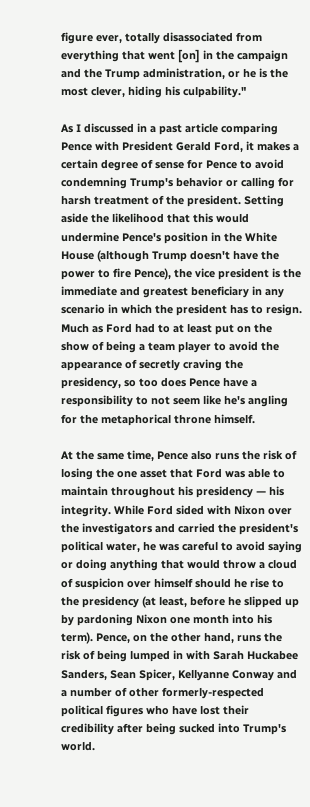figure ever, totally disassociated from everything that went [on] in the campaign and the Trump administration, or he is the most clever, hiding his culpability."

As I discussed in a past article comparing Pence with President Gerald Ford, it makes a certain degree of sense for Pence to avoid condemning Trump's behavior or calling for harsh treatment of the president. Setting aside the likelihood that this would undermine Pence's position in the White House (although Trump doesn't have the power to fire Pence), the vice president is the immediate and greatest beneficiary in any scenario in which the president has to resign. Much as Ford had to at least put on the show of being a team player to avoid the appearance of secretly craving the presidency, so too does Pence have a responsibility to not seem like he's angling for the metaphorical throne himself.

At the same time, Pence also runs the risk of losing the one asset that Ford was able to maintain throughout his presidency — his integrity. While Ford sided with Nixon over the investigators and carried the president's political water, he was careful to avoid saying or doing anything that would throw a cloud of suspicion over himself should he rise to the presidency (at least, before he slipped up by pardoning Nixon one month into his term). Pence, on the other hand, runs the risk of being lumped in with Sarah Huckabee Sanders, Sean Spicer, Kellyanne Conway and a number of other formerly-respected political figures who have lost their credibility after being sucked into Trump's world.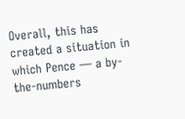Overall, this has created a situation in which Pence — a by-the-numbers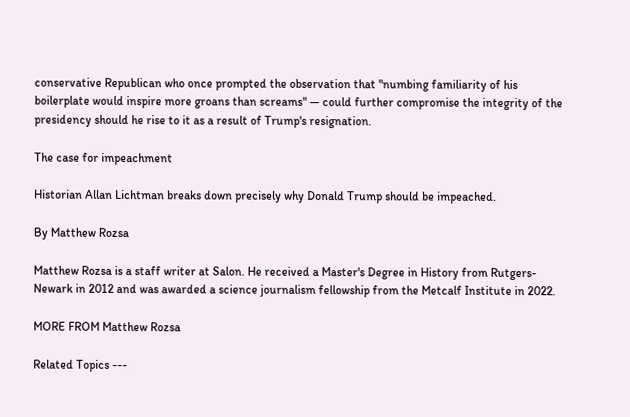conservative Republican who once prompted the observation that "numbing familiarity of his boilerplate would inspire more groans than screams" — could further compromise the integrity of the presidency should he rise to it as a result of Trump's resignation.

The case for impeachment

Historian Allan Lichtman breaks down precisely why Donald Trump should be impeached.

By Matthew Rozsa

Matthew Rozsa is a staff writer at Salon. He received a Master's Degree in History from Rutgers-Newark in 2012 and was awarded a science journalism fellowship from the Metcalf Institute in 2022.

MORE FROM Matthew Rozsa

Related Topics ---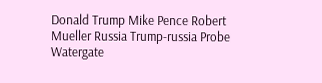Donald Trump Mike Pence Robert Mueller Russia Trump-russia Probe Watergate